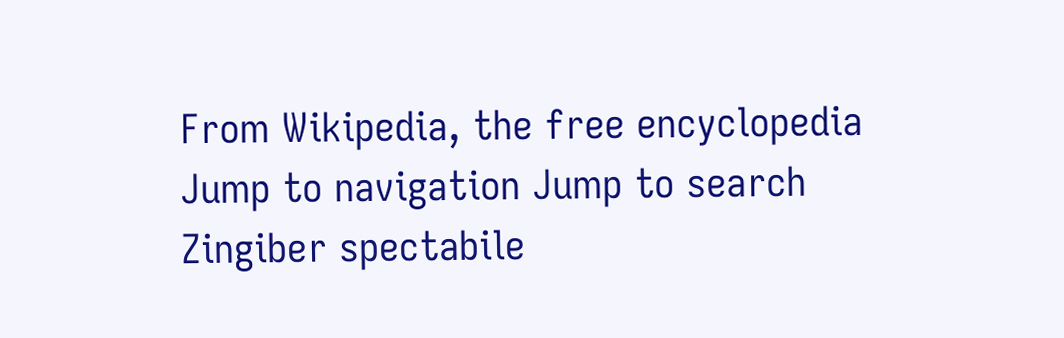From Wikipedia, the free encyclopedia
Jump to navigation Jump to search
Zingiber spectabile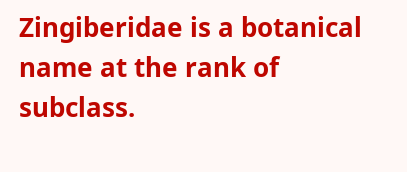Zingiberidae is a botanical name at the rank of subclass.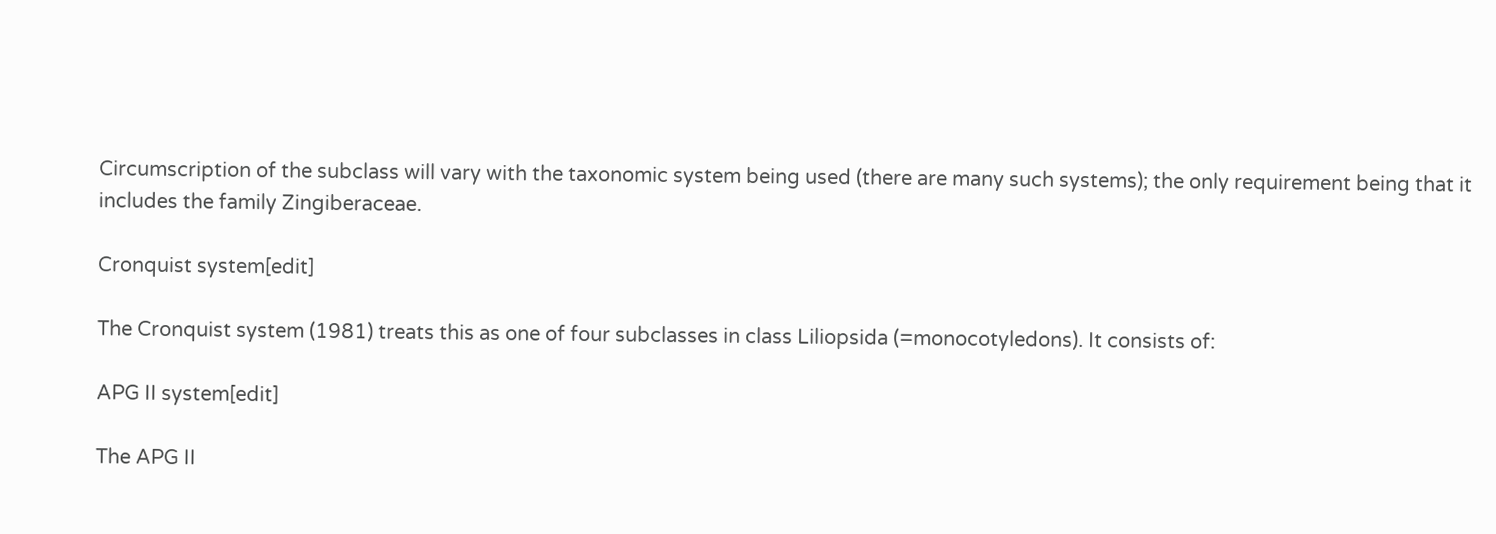Circumscription of the subclass will vary with the taxonomic system being used (there are many such systems); the only requirement being that it includes the family Zingiberaceae.

Cronquist system[edit]

The Cronquist system (1981) treats this as one of four subclasses in class Liliopsida (=monocotyledons). It consists of:

APG II system[edit]

The APG II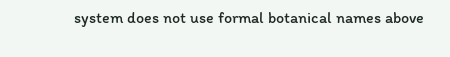system does not use formal botanical names above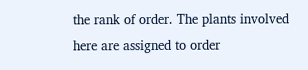the rank of order. The plants involved here are assigned to order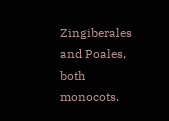Zingiberales and Poales, both monocots.